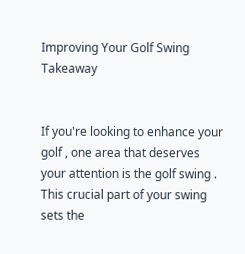Improving Your Golf Swing Takeaway


If you're looking to enhance your golf , one area that deserves your attention is the golf swing . This crucial part of your swing sets the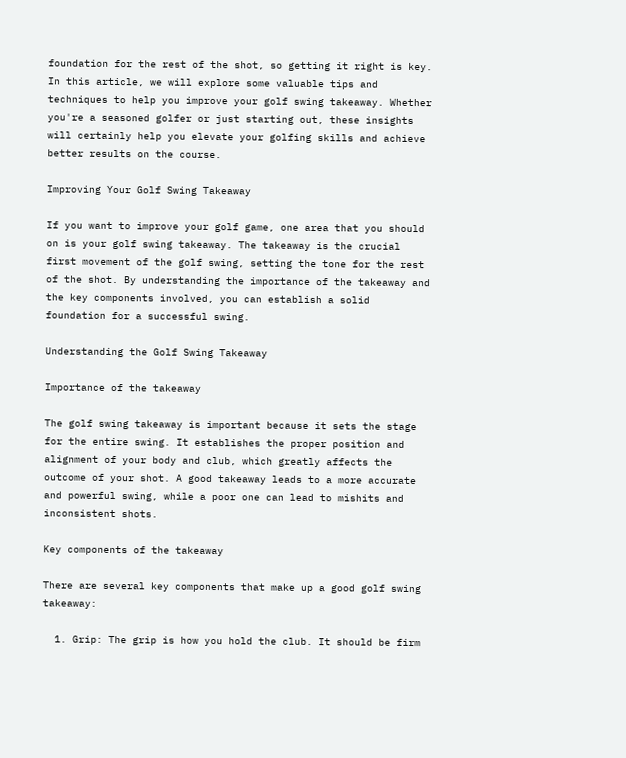foundation for the rest of the shot, so getting it right is key. In this article, we will explore some valuable tips and techniques to help you improve your golf swing takeaway. Whether you're a seasoned golfer or just starting out, these insights will certainly help you elevate your golfing skills and achieve better results on the course.

Improving Your Golf Swing Takeaway

If you want to improve your golf game, one area that you should on is your golf swing takeaway. The takeaway is the crucial first movement of the golf swing, setting the tone for the rest of the shot. By understanding the importance of the takeaway and the key components involved, you can establish a solid foundation for a successful swing.

Understanding the Golf Swing Takeaway

Importance of the takeaway

The golf swing takeaway is important because it sets the stage for the entire swing. It establishes the proper position and alignment of your body and club, which greatly affects the outcome of your shot. A good takeaway leads to a more accurate and powerful swing, while a poor one can lead to mishits and inconsistent shots.

Key components of the takeaway

There are several key components that make up a good golf swing takeaway:

  1. Grip: The grip is how you hold the club. It should be firm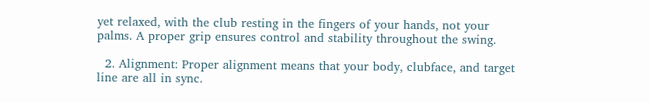yet relaxed, with the club resting in the fingers of your hands, not your palms. A proper grip ensures control and stability throughout the swing.

  2. Alignment: Proper alignment means that your body, clubface, and target line are all in sync.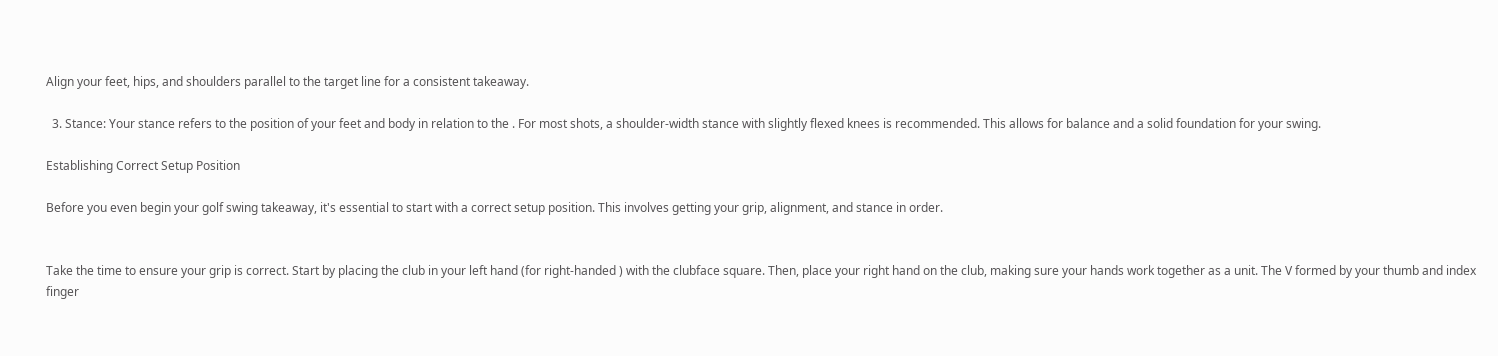Align your feet, hips, and shoulders parallel to the target line for a consistent takeaway.

  3. Stance: Your stance refers to the position of your feet and body in relation to the . For most shots, a shoulder-width stance with slightly flexed knees is recommended. This allows for balance and a solid foundation for your swing.

Establishing Correct Setup Position

Before you even begin your golf swing takeaway, it's essential to start with a correct setup position. This involves getting your grip, alignment, and stance in order.


Take the time to ensure your grip is correct. Start by placing the club in your left hand (for right-handed ) with the clubface square. Then, place your right hand on the club, making sure your hands work together as a unit. The V formed by your thumb and index finger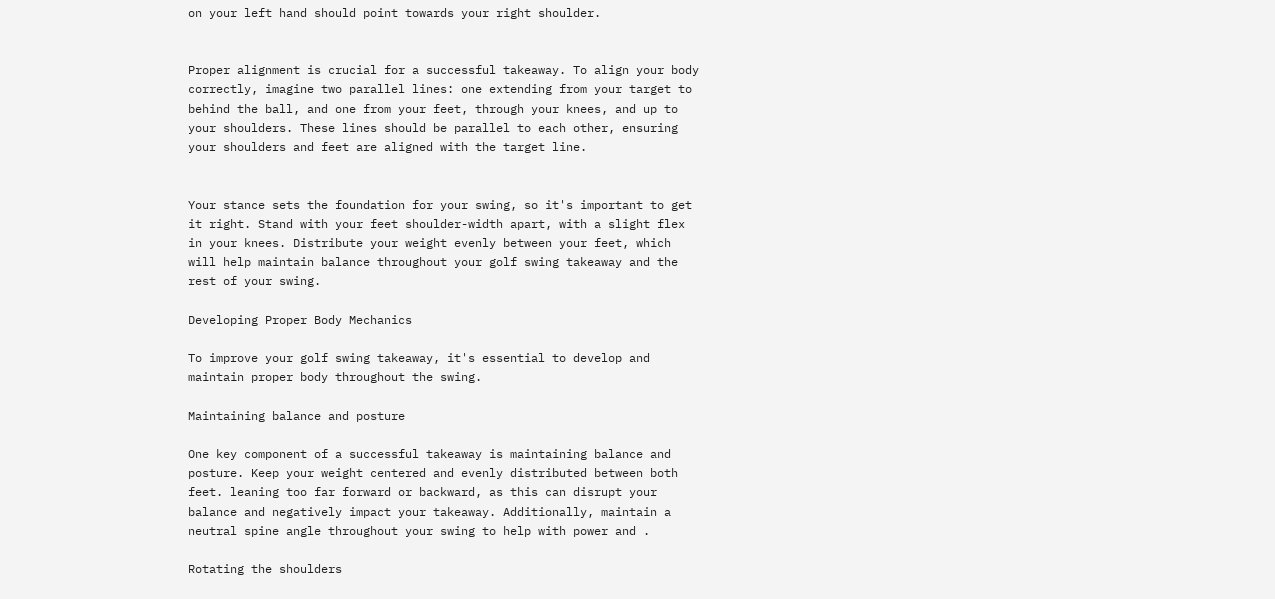on your left hand should point towards your right shoulder.


Proper alignment is crucial for a successful takeaway. To align your body correctly, imagine two parallel lines: one extending from your target to behind the ball, and one from your feet, through your knees, and up to your shoulders. These lines should be parallel to each other, ensuring your shoulders and feet are aligned with the target line.


Your stance sets the foundation for your swing, so it's important to get it right. Stand with your feet shoulder-width apart, with a slight flex in your knees. Distribute your weight evenly between your feet, which will help maintain balance throughout your golf swing takeaway and the rest of your swing.

Developing Proper Body Mechanics

To improve your golf swing takeaway, it's essential to develop and maintain proper body throughout the swing.

Maintaining balance and posture

One key component of a successful takeaway is maintaining balance and posture. Keep your weight centered and evenly distributed between both feet. leaning too far forward or backward, as this can disrupt your balance and negatively impact your takeaway. Additionally, maintain a neutral spine angle throughout your swing to help with power and .

Rotating the shoulders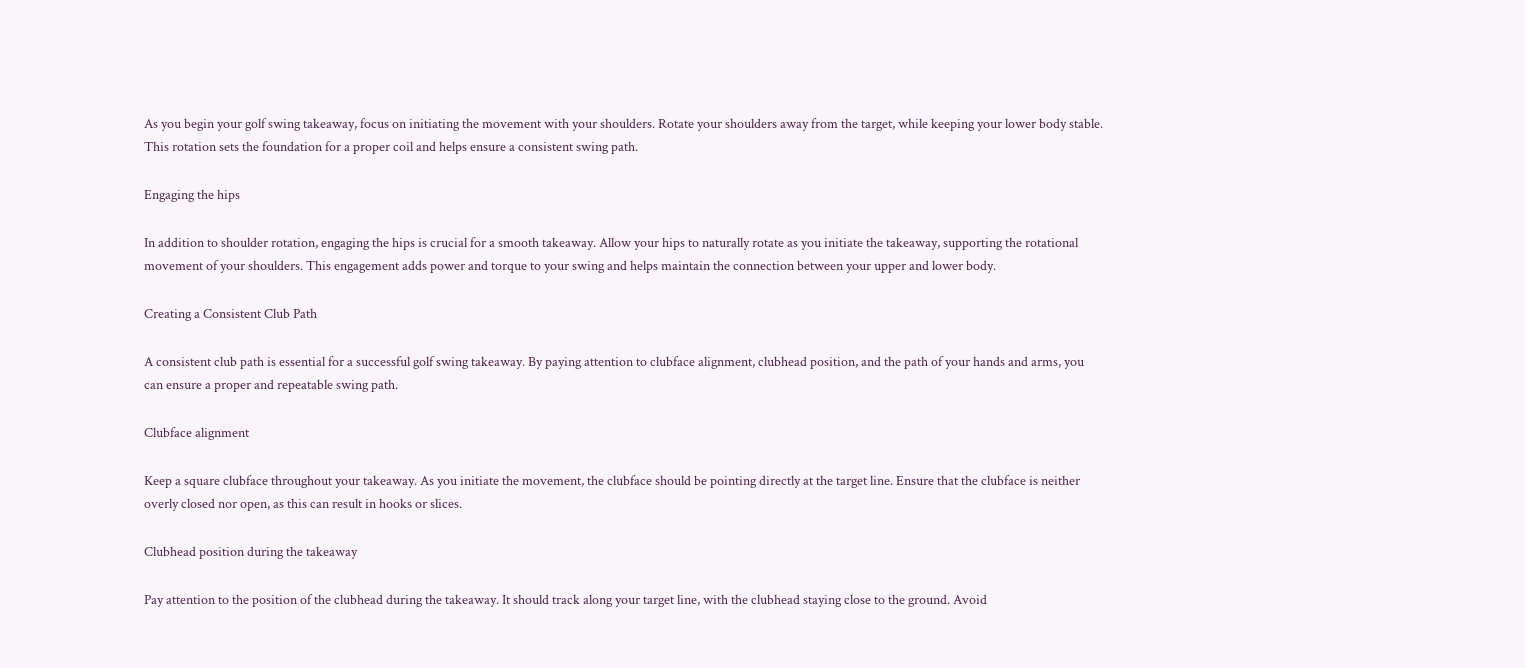As you begin your golf swing takeaway, focus on initiating the movement with your shoulders. Rotate your shoulders away from the target, while keeping your lower body stable. This rotation sets the foundation for a proper coil and helps ensure a consistent swing path.

Engaging the hips

In addition to shoulder rotation, engaging the hips is crucial for a smooth takeaway. Allow your hips to naturally rotate as you initiate the takeaway, supporting the rotational movement of your shoulders. This engagement adds power and torque to your swing and helps maintain the connection between your upper and lower body.

Creating a Consistent Club Path

A consistent club path is essential for a successful golf swing takeaway. By paying attention to clubface alignment, clubhead position, and the path of your hands and arms, you can ensure a proper and repeatable swing path.

Clubface alignment

Keep a square clubface throughout your takeaway. As you initiate the movement, the clubface should be pointing directly at the target line. Ensure that the clubface is neither overly closed nor open, as this can result in hooks or slices.

Clubhead position during the takeaway

Pay attention to the position of the clubhead during the takeaway. It should track along your target line, with the clubhead staying close to the ground. Avoid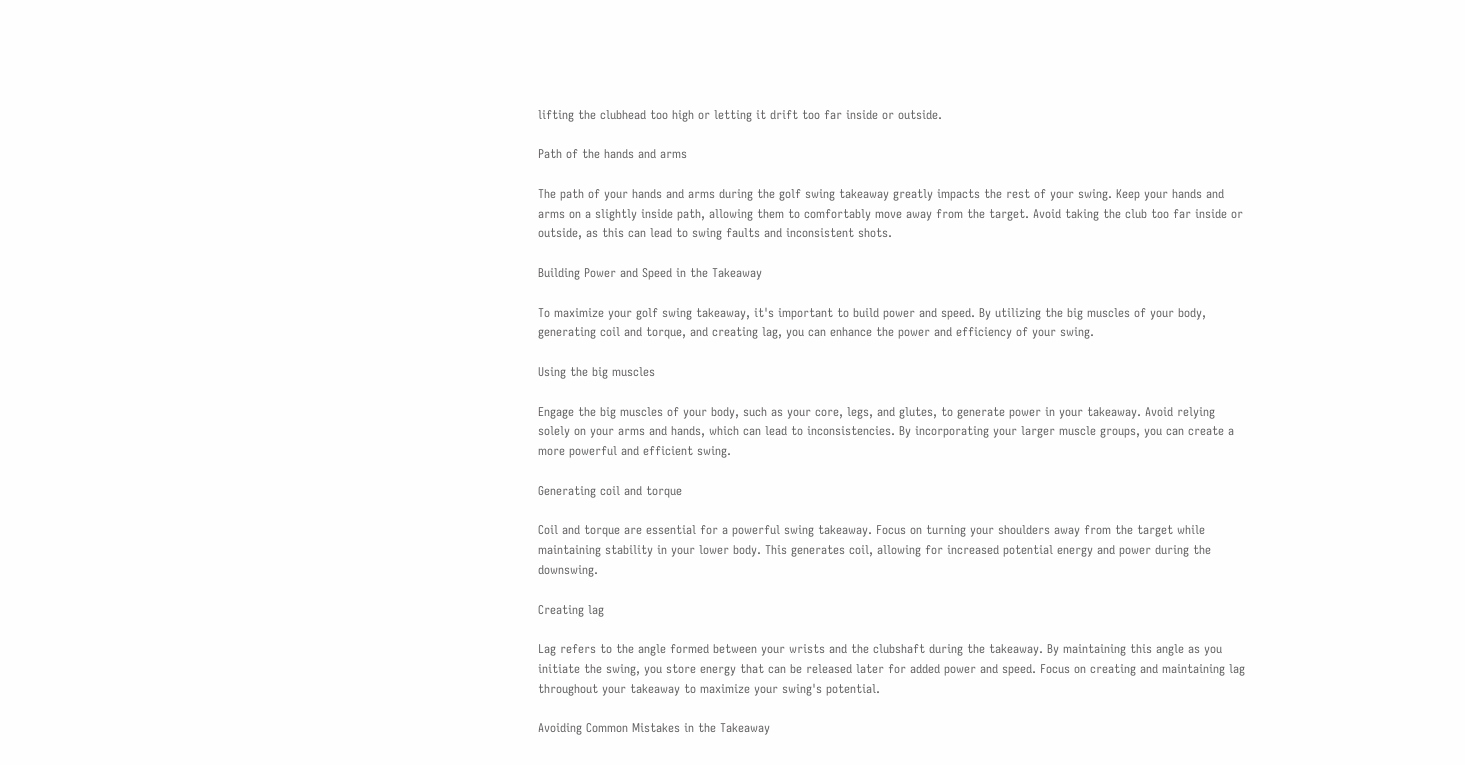lifting the clubhead too high or letting it drift too far inside or outside.

Path of the hands and arms

The path of your hands and arms during the golf swing takeaway greatly impacts the rest of your swing. Keep your hands and arms on a slightly inside path, allowing them to comfortably move away from the target. Avoid taking the club too far inside or outside, as this can lead to swing faults and inconsistent shots.

Building Power and Speed in the Takeaway

To maximize your golf swing takeaway, it's important to build power and speed. By utilizing the big muscles of your body, generating coil and torque, and creating lag, you can enhance the power and efficiency of your swing.

Using the big muscles

Engage the big muscles of your body, such as your core, legs, and glutes, to generate power in your takeaway. Avoid relying solely on your arms and hands, which can lead to inconsistencies. By incorporating your larger muscle groups, you can create a more powerful and efficient swing.

Generating coil and torque

Coil and torque are essential for a powerful swing takeaway. Focus on turning your shoulders away from the target while maintaining stability in your lower body. This generates coil, allowing for increased potential energy and power during the downswing.

Creating lag

Lag refers to the angle formed between your wrists and the clubshaft during the takeaway. By maintaining this angle as you initiate the swing, you store energy that can be released later for added power and speed. Focus on creating and maintaining lag throughout your takeaway to maximize your swing's potential.

Avoiding Common Mistakes in the Takeaway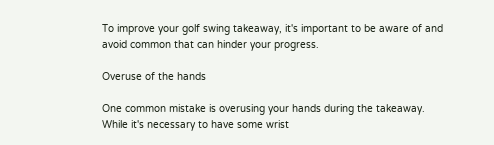To improve your golf swing takeaway, it's important to be aware of and avoid common that can hinder your progress.

Overuse of the hands

One common mistake is overusing your hands during the takeaway. While it's necessary to have some wrist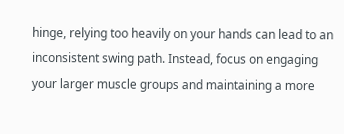hinge, relying too heavily on your hands can lead to an inconsistent swing path. Instead, focus on engaging your larger muscle groups and maintaining a more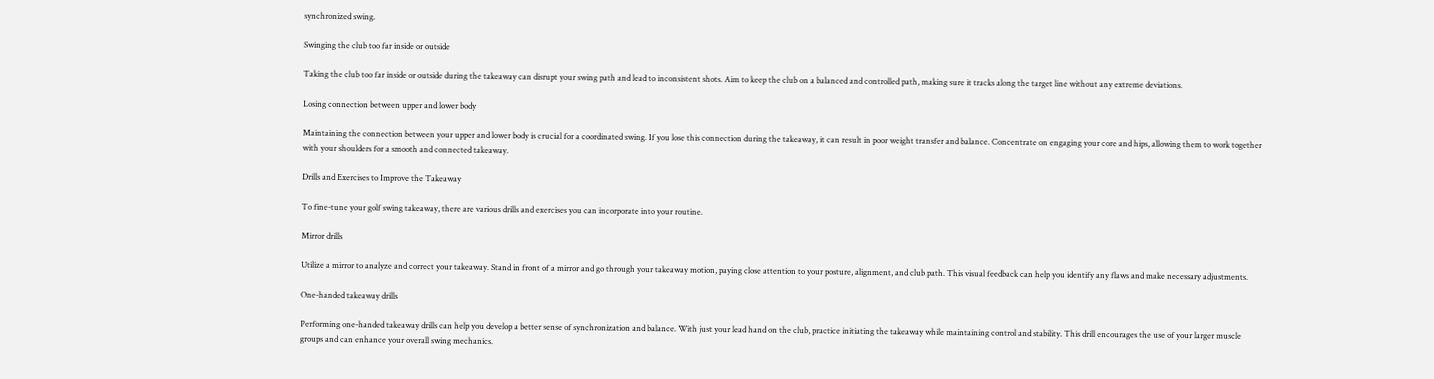synchronized swing.

Swinging the club too far inside or outside

Taking the club too far inside or outside during the takeaway can disrupt your swing path and lead to inconsistent shots. Aim to keep the club on a balanced and controlled path, making sure it tracks along the target line without any extreme deviations.

Losing connection between upper and lower body

Maintaining the connection between your upper and lower body is crucial for a coordinated swing. If you lose this connection during the takeaway, it can result in poor weight transfer and balance. Concentrate on engaging your core and hips, allowing them to work together with your shoulders for a smooth and connected takeaway.

Drills and Exercises to Improve the Takeaway

To fine-tune your golf swing takeaway, there are various drills and exercises you can incorporate into your routine.

Mirror drills

Utilize a mirror to analyze and correct your takeaway. Stand in front of a mirror and go through your takeaway motion, paying close attention to your posture, alignment, and club path. This visual feedback can help you identify any flaws and make necessary adjustments.

One-handed takeaway drills

Performing one-handed takeaway drills can help you develop a better sense of synchronization and balance. With just your lead hand on the club, practice initiating the takeaway while maintaining control and stability. This drill encourages the use of your larger muscle groups and can enhance your overall swing mechanics.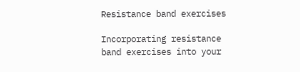Resistance band exercises

Incorporating resistance band exercises into your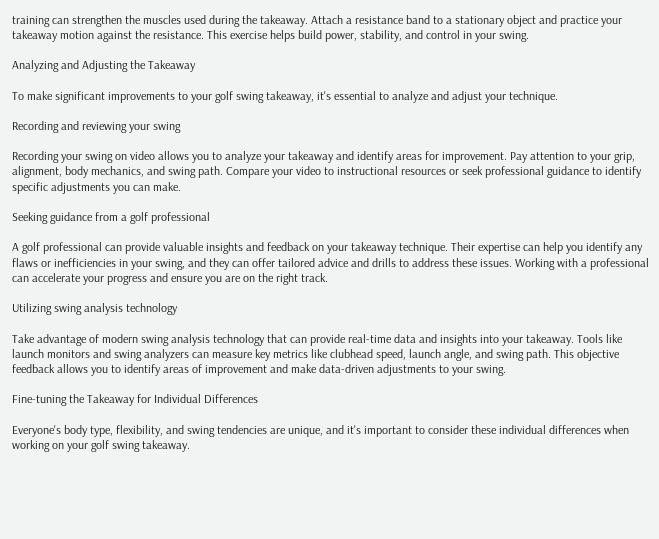training can strengthen the muscles used during the takeaway. Attach a resistance band to a stationary object and practice your takeaway motion against the resistance. This exercise helps build power, stability, and control in your swing.

Analyzing and Adjusting the Takeaway

To make significant improvements to your golf swing takeaway, it's essential to analyze and adjust your technique.

Recording and reviewing your swing

Recording your swing on video allows you to analyze your takeaway and identify areas for improvement. Pay attention to your grip, alignment, body mechanics, and swing path. Compare your video to instructional resources or seek professional guidance to identify specific adjustments you can make.

Seeking guidance from a golf professional

A golf professional can provide valuable insights and feedback on your takeaway technique. Their expertise can help you identify any flaws or inefficiencies in your swing, and they can offer tailored advice and drills to address these issues. Working with a professional can accelerate your progress and ensure you are on the right track.

Utilizing swing analysis technology

Take advantage of modern swing analysis technology that can provide real-time data and insights into your takeaway. Tools like launch monitors and swing analyzers can measure key metrics like clubhead speed, launch angle, and swing path. This objective feedback allows you to identify areas of improvement and make data-driven adjustments to your swing.

Fine-tuning the Takeaway for Individual Differences

Everyone's body type, flexibility, and swing tendencies are unique, and it's important to consider these individual differences when working on your golf swing takeaway.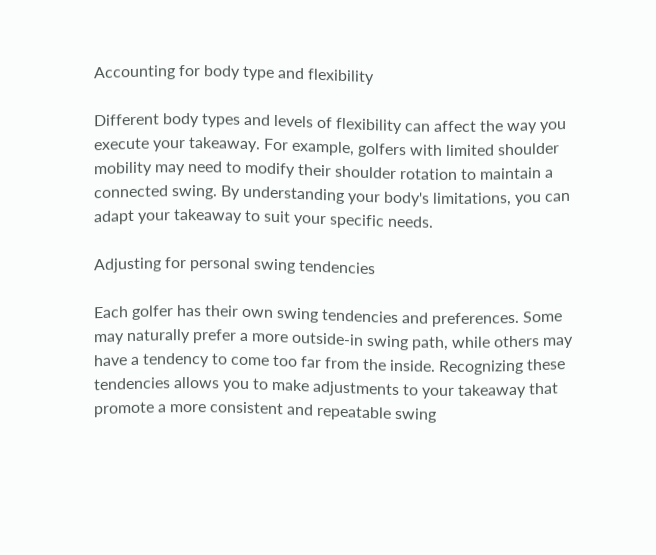Accounting for body type and flexibility

Different body types and levels of flexibility can affect the way you execute your takeaway. For example, golfers with limited shoulder mobility may need to modify their shoulder rotation to maintain a connected swing. By understanding your body's limitations, you can adapt your takeaway to suit your specific needs.

Adjusting for personal swing tendencies

Each golfer has their own swing tendencies and preferences. Some may naturally prefer a more outside-in swing path, while others may have a tendency to come too far from the inside. Recognizing these tendencies allows you to make adjustments to your takeaway that promote a more consistent and repeatable swing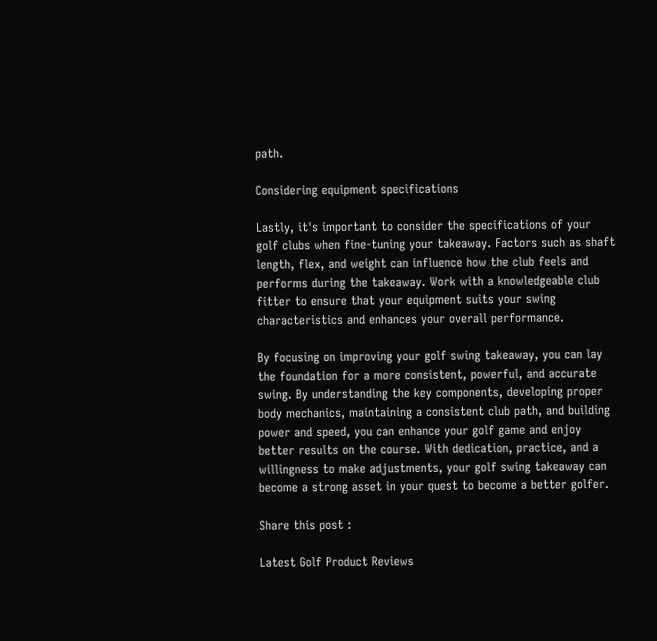path.

Considering equipment specifications

Lastly, it's important to consider the specifications of your golf clubs when fine-tuning your takeaway. Factors such as shaft length, flex, and weight can influence how the club feels and performs during the takeaway. Work with a knowledgeable club fitter to ensure that your equipment suits your swing characteristics and enhances your overall performance.

By focusing on improving your golf swing takeaway, you can lay the foundation for a more consistent, powerful, and accurate swing. By understanding the key components, developing proper body mechanics, maintaining a consistent club path, and building power and speed, you can enhance your golf game and enjoy better results on the course. With dedication, practice, and a willingness to make adjustments, your golf swing takeaway can become a strong asset in your quest to become a better golfer.

Share this post :

Latest Golf Product Reviews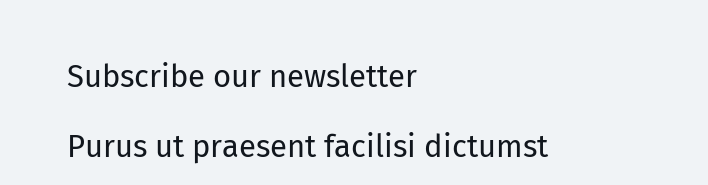Subscribe our newsletter

Purus ut praesent facilisi dictumst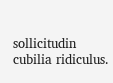sollicitudin cubilia ridiculus.